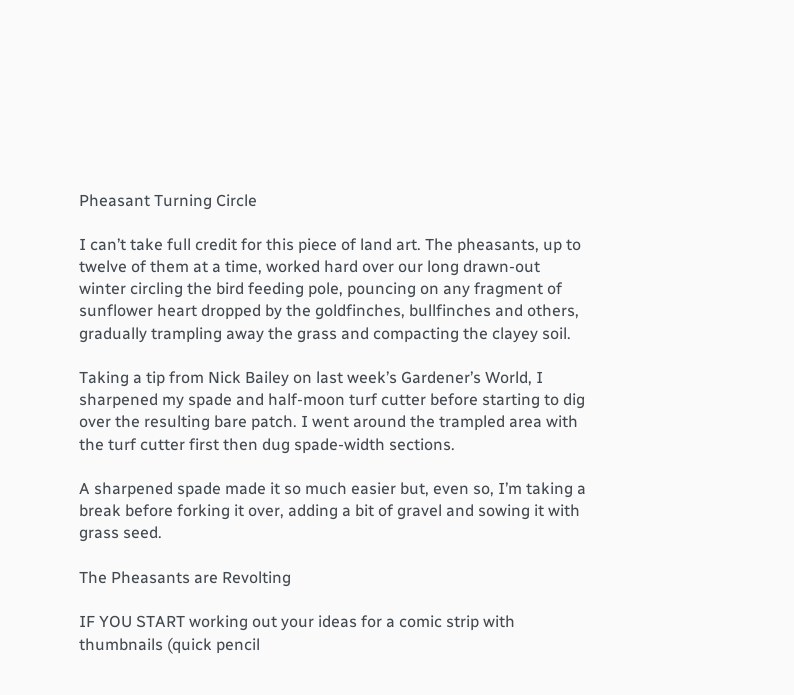Pheasant Turning Circle

I can’t take full credit for this piece of land art. The pheasants, up to twelve of them at a time, worked hard over our long drawn-out winter circling the bird feeding pole, pouncing on any fragment of sunflower heart dropped by the goldfinches, bullfinches and others, gradually trampling away the grass and compacting the clayey soil.

Taking a tip from Nick Bailey on last week’s Gardener’s World, I sharpened my spade and half-moon turf cutter before starting to dig over the resulting bare patch. I went around the trampled area with the turf cutter first then dug spade-width sections.

A sharpened spade made it so much easier but, even so, I’m taking a break before forking it over, adding a bit of gravel and sowing it with grass seed.

The Pheasants are Revolting

IF YOU START working out your ideas for a comic strip with thumbnails (quick pencil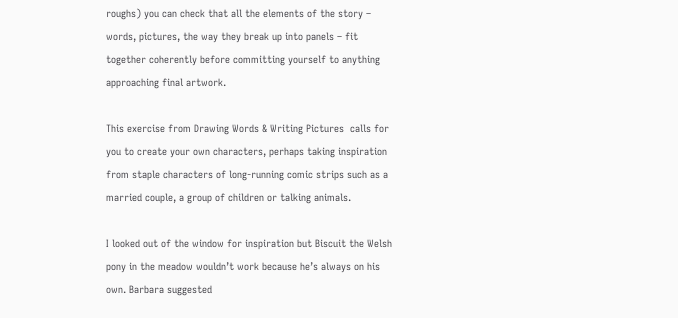roughs) you can check that all the elements of the story – words, pictures, the way they break up into panels – fit together coherently before committing yourself to anything approaching final artwork.

This exercise from Drawing Words & Writing Pictures  calls for you to create your own characters, perhaps taking inspiration from staple characters of long-running comic strips such as a married couple, a group of children or talking animals.

I looked out of the window for inspiration but Biscuit the Welsh pony in the meadow wouldn’t work because he’s always on his own. Barbara suggested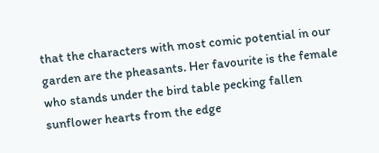that the characters with most comic potential in our garden are the pheasants. Her favourite is the female who stands under the bird table pecking fallen sunflower hearts from the edge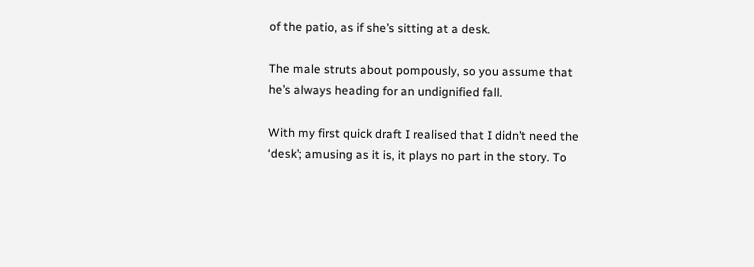of the patio, as if she’s sitting at a desk.

The male struts about pompously, so you assume that he’s always heading for an undignified fall.

With my first quick draft I realised that I didn’t need the ‘desk’; amusing as it is, it plays no part in the story. To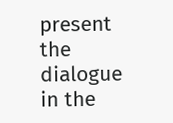present the dialogue in the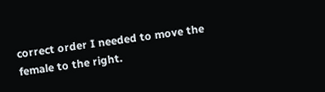correct order I needed to move the female to the right.